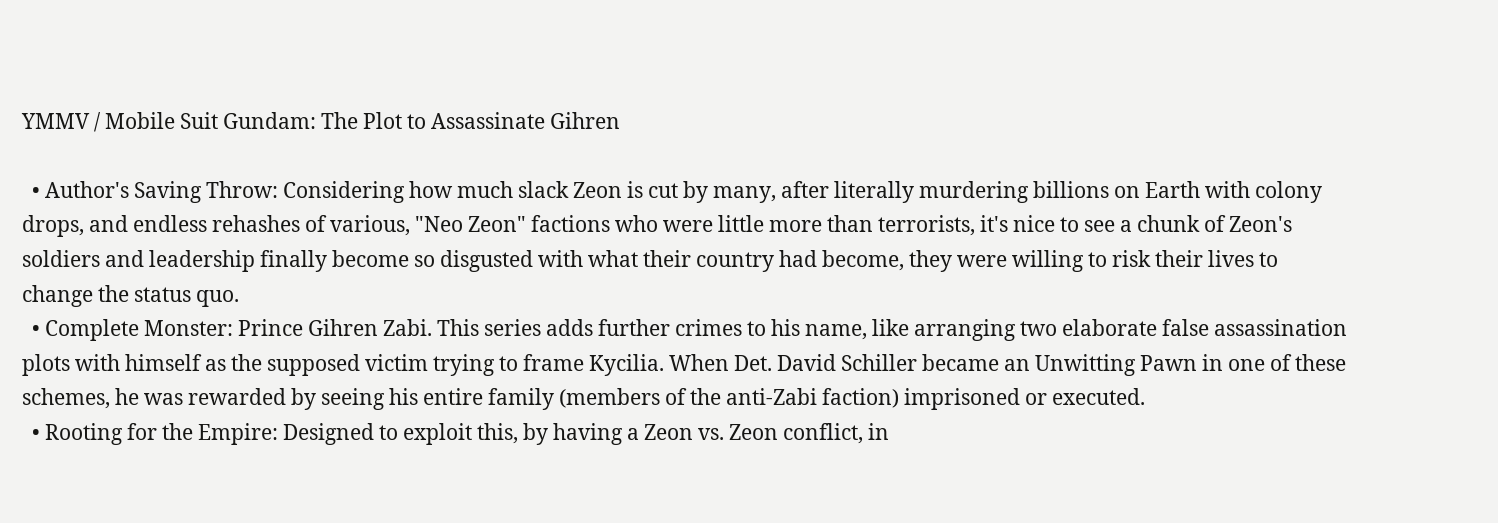YMMV / Mobile Suit Gundam: The Plot to Assassinate Gihren

  • Author's Saving Throw: Considering how much slack Zeon is cut by many, after literally murdering billions on Earth with colony drops, and endless rehashes of various, "Neo Zeon" factions who were little more than terrorists, it's nice to see a chunk of Zeon's soldiers and leadership finally become so disgusted with what their country had become, they were willing to risk their lives to change the status quo.
  • Complete Monster: Prince Gihren Zabi. This series adds further crimes to his name, like arranging two elaborate false assassination plots with himself as the supposed victim trying to frame Kycilia. When Det. David Schiller became an Unwitting Pawn in one of these schemes, he was rewarded by seeing his entire family (members of the anti-Zabi faction) imprisoned or executed.
  • Rooting for the Empire: Designed to exploit this, by having a Zeon vs. Zeon conflict, in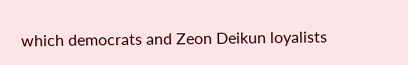which democrats and Zeon Deikun loyalists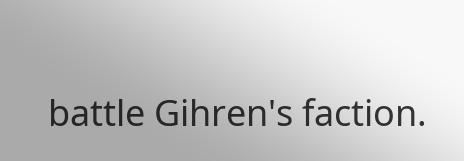battle Gihren's faction.